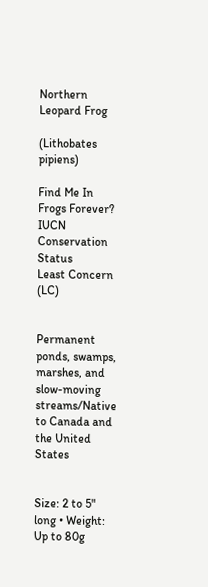Northern Leopard Frog

(Lithobates pipiens)

Find Me In
Frogs Forever?
IUCN Conservation Status
Least Concern (LC)


Permanent ponds, swamps, marshes, and slow-moving streams/Native to Canada and the United States


Size: 2 to 5" long • Weight: Up to 80g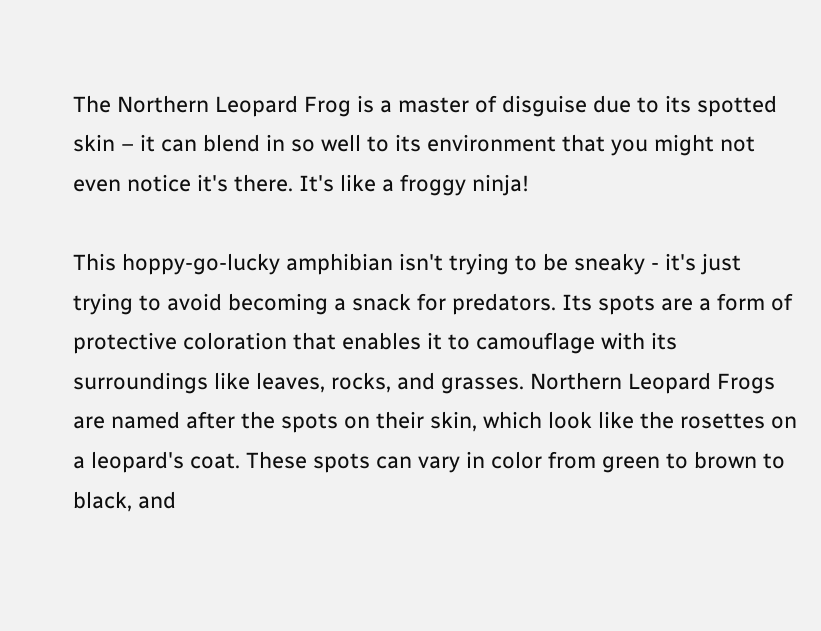The Northern Leopard Frog is a master of disguise due to its spotted skin – it can blend in so well to its environment that you might not even notice it's there. It's like a froggy ninja!

This hoppy-go-lucky amphibian isn't trying to be sneaky - it's just trying to avoid becoming a snack for predators. Its spots are a form of protective coloration that enables it to camouflage with its surroundings like leaves, rocks, and grasses. Northern Leopard Frogs are named after the spots on their skin, which look like the rosettes on a leopard's coat. These spots can vary in color from green to brown to black, and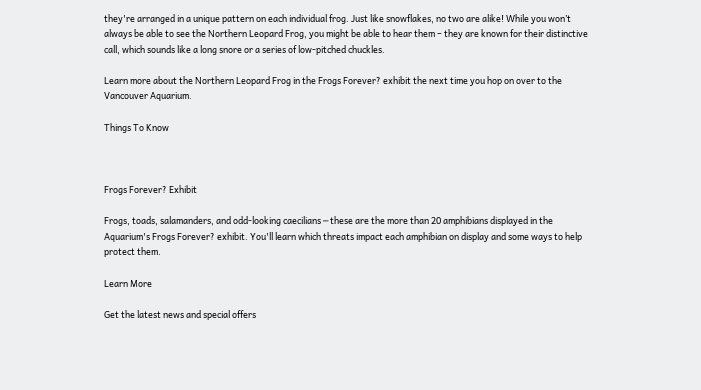they're arranged in a unique pattern on each individual frog. Just like snowflakes, no two are alike! While you won’t always be able to see the Northern Leopard Frog, you might be able to hear them – they are known for their distinctive call, which sounds like a long snore or a series of low-pitched chuckles.

Learn more about the Northern Leopard Frog in the Frogs Forever? exhibit the next time you hop on over to the Vancouver Aquarium.

Things To Know



Frogs Forever? Exhibit

Frogs, toads, salamanders, and odd-looking caecilians ─ these are the more than 20 amphibians displayed in the Aquarium's Frogs Forever? exhibit. You'll learn which threats impact each amphibian on display and some ways to help protect them.

Learn More

Get the latest news and special offers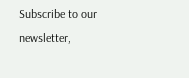Subscribe to our newsletter,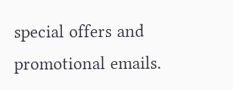special offers and promotional emails.